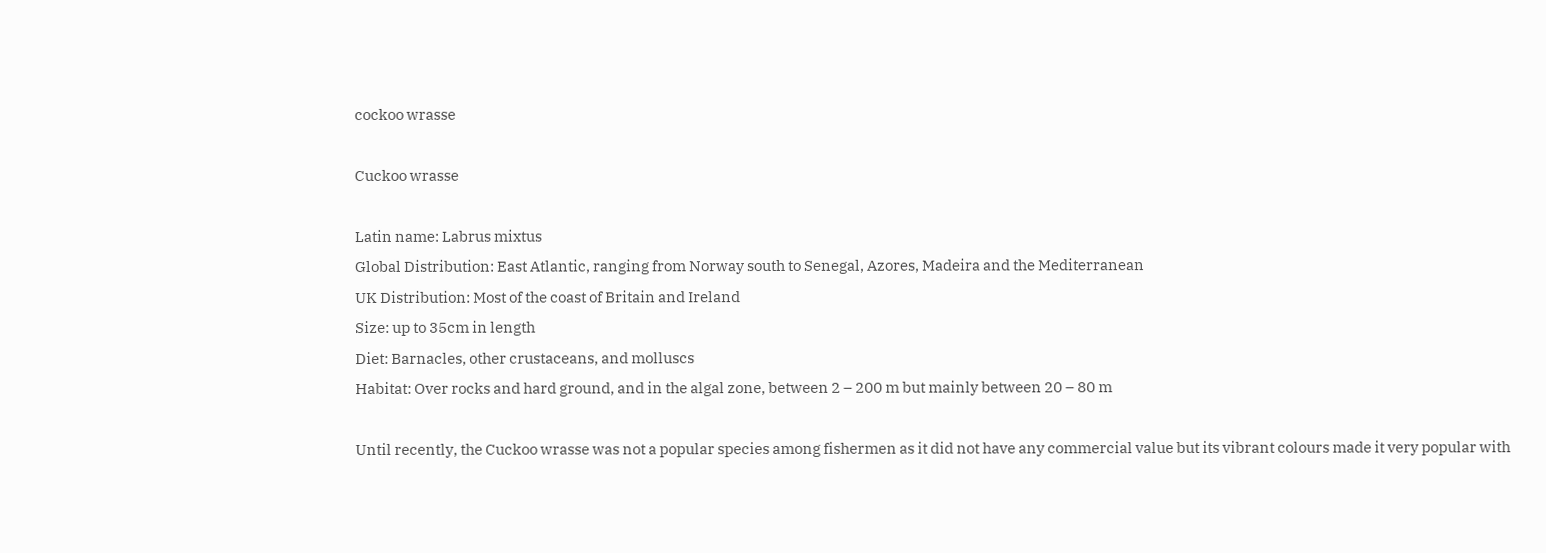cockoo wrasse

Cuckoo wrasse

Latin name: Labrus mixtus
Global Distribution: East Atlantic, ranging from Norway south to Senegal, Azores, Madeira and the Mediterranean
UK Distribution: Most of the coast of Britain and Ireland
Size: up to 35cm in length
Diet: Barnacles, other crustaceans, and molluscs
Habitat: Over rocks and hard ground, and in the algal zone, between 2 – 200 m but mainly between 20 – 80 m

Until recently, the Cuckoo wrasse was not a popular species among fishermen as it did not have any commercial value but its vibrant colours made it very popular with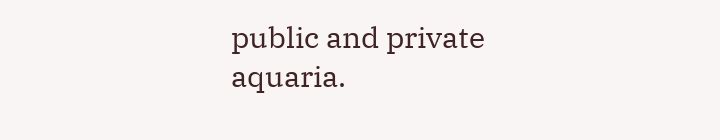public and private aquaria.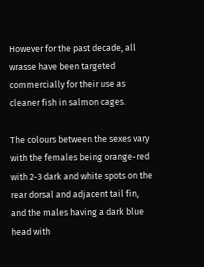However for the past decade, all wrasse have been targeted commercially for their use as cleaner fish in salmon cages.

The colours between the sexes vary with the females being orange-red with 2-3 dark and white spots on the rear dorsal and adjacent tail fin, and the males having a dark blue head with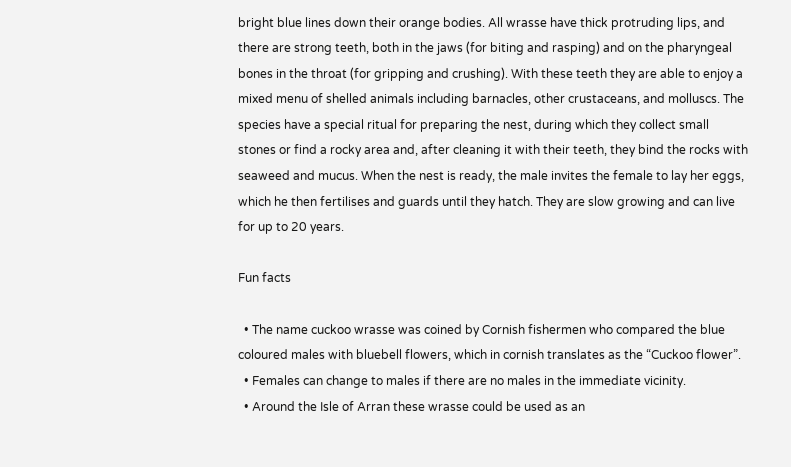bright blue lines down their orange bodies. All wrasse have thick protruding lips, and there are strong teeth, both in the jaws (for biting and rasping) and on the pharyngeal bones in the throat (for gripping and crushing). With these teeth they are able to enjoy a mixed menu of shelled animals including barnacles, other crustaceans, and molluscs. The species have a special ritual for preparing the nest, during which they collect small stones or find a rocky area and, after cleaning it with their teeth, they bind the rocks with seaweed and mucus. When the nest is ready, the male invites the female to lay her eggs, which he then fertilises and guards until they hatch. They are slow growing and can live for up to 20 years.

Fun facts

  • The name cuckoo wrasse was coined by Cornish fishermen who compared the blue coloured males with bluebell flowers, which in cornish translates as the “Cuckoo flower”.
  • Females can change to males if there are no males in the immediate vicinity.
  • Around the Isle of Arran these wrasse could be used as an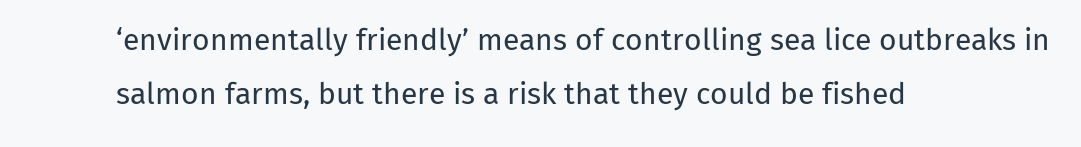‘environmentally friendly’ means of controlling sea lice outbreaks in salmon farms, but there is a risk that they could be fished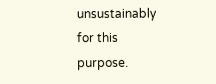unsustainably for this purpose.